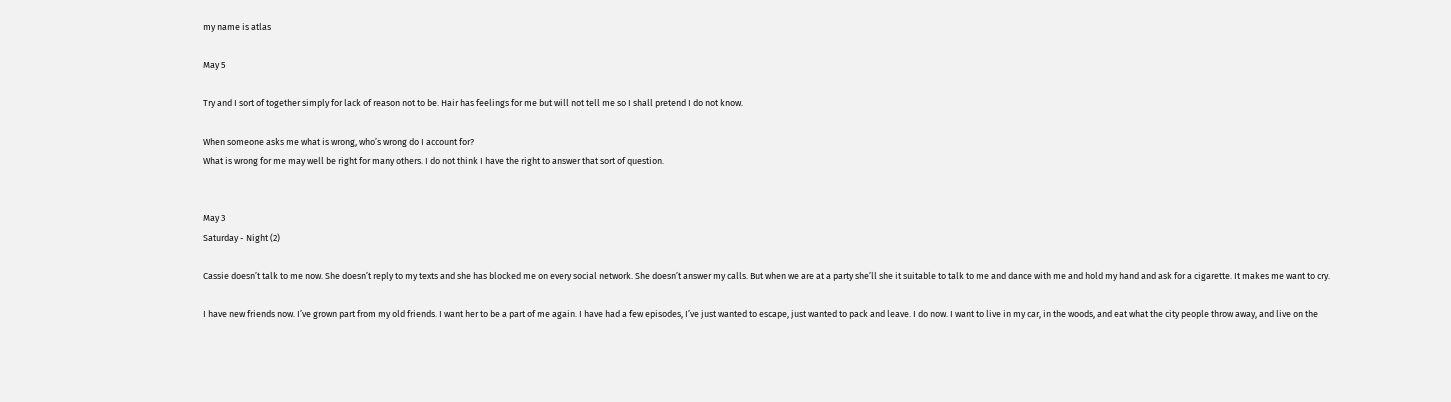my name is atlas

May 5

Try and I sort of together simply for lack of reason not to be. Hair has feelings for me but will not tell me so I shall pretend I do not know.

When someone asks me what is wrong, who’s wrong do I account for?
What is wrong for me may well be right for many others. I do not think I have the right to answer that sort of question.


May 3
Saturday - Night (2)

Cassie doesn’t talk to me now. She doesn’t reply to my texts and she has blocked me on every social network. She doesn’t answer my calls. But when we are at a party she’ll she it suitable to talk to me and dance with me and hold my hand and ask for a cigarette. It makes me want to cry.

I have new friends now. I’ve grown part from my old friends. I want her to be a part of me again. I have had a few episodes, I’ve just wanted to escape, just wanted to pack and leave. I do now. I want to live in my car, in the woods, and eat what the city people throw away, and live on the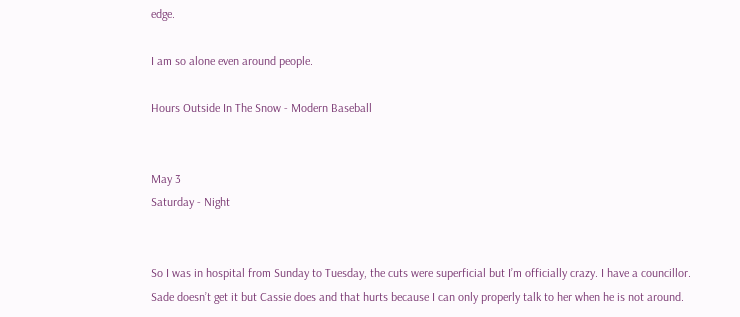edge.

I am so alone even around people.

Hours Outside In The Snow - Modern Baseball


May 3
Saturday - Night


So I was in hospital from Sunday to Tuesday, the cuts were superficial but I’m officially crazy. I have a councillor. Sade doesn’t get it but Cassie does and that hurts because I can only properly talk to her when he is not around.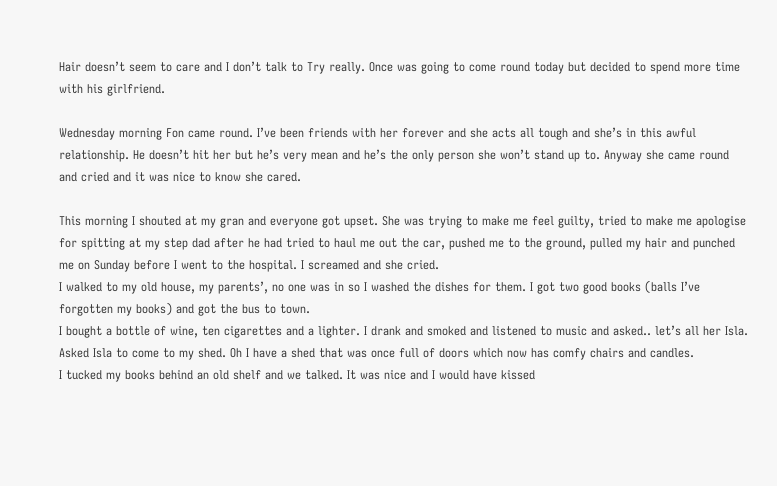Hair doesn’t seem to care and I don’t talk to Try really. Once was going to come round today but decided to spend more time with his girlfriend.

Wednesday morning Fon came round. I’ve been friends with her forever and she acts all tough and she’s in this awful relationship. He doesn’t hit her but he’s very mean and he’s the only person she won’t stand up to. Anyway she came round and cried and it was nice to know she cared.

This morning I shouted at my gran and everyone got upset. She was trying to make me feel guilty, tried to make me apologise for spitting at my step dad after he had tried to haul me out the car, pushed me to the ground, pulled my hair and punched me on Sunday before I went to the hospital. I screamed and she cried.
I walked to my old house, my parents’, no one was in so I washed the dishes for them. I got two good books (balls I’ve forgotten my books) and got the bus to town.
I bought a bottle of wine, ten cigarettes and a lighter. I drank and smoked and listened to music and asked.. let’s all her Isla. Asked Isla to come to my shed. Oh I have a shed that was once full of doors which now has comfy chairs and candles.
I tucked my books behind an old shelf and we talked. It was nice and I would have kissed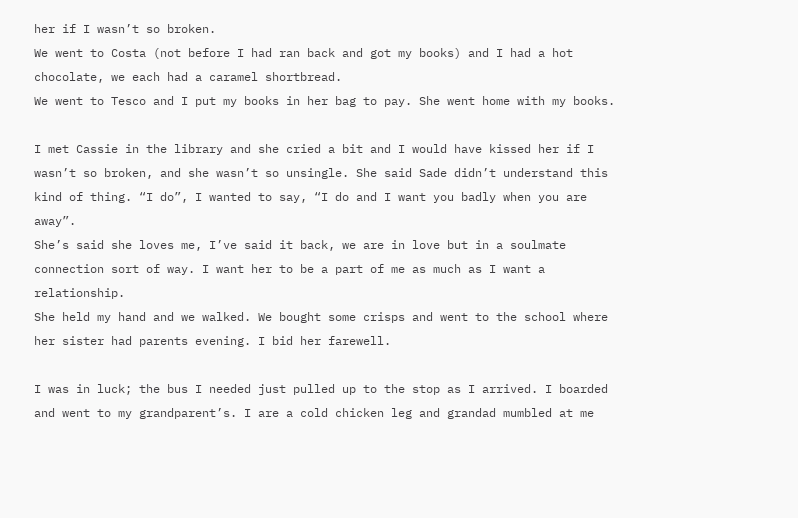her if I wasn’t so broken.
We went to Costa (not before I had ran back and got my books) and I had a hot chocolate, we each had a caramel shortbread.
We went to Tesco and I put my books in her bag to pay. She went home with my books.

I met Cassie in the library and she cried a bit and I would have kissed her if I wasn’t so broken, and she wasn’t so unsingle. She said Sade didn’t understand this kind of thing. “I do”, I wanted to say, “I do and I want you badly when you are away”.
She’s said she loves me, I’ve said it back, we are in love but in a soulmate connection sort of way. I want her to be a part of me as much as I want a relationship.
She held my hand and we walked. We bought some crisps and went to the school where her sister had parents evening. I bid her farewell.

I was in luck; the bus I needed just pulled up to the stop as I arrived. I boarded and went to my grandparent’s. I are a cold chicken leg and grandad mumbled at me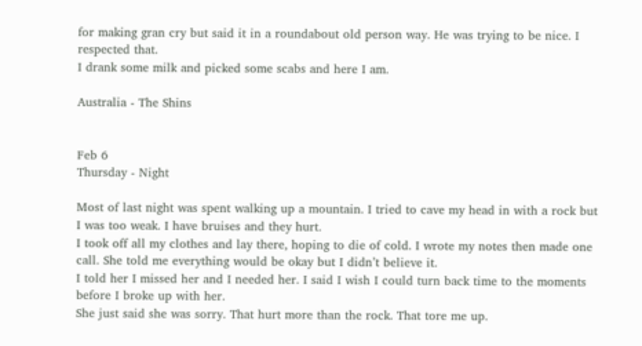for making gran cry but said it in a roundabout old person way. He was trying to be nice. I respected that.
I drank some milk and picked some scabs and here I am.

Australia - The Shins


Feb 6
Thursday - Night

Most of last night was spent walking up a mountain. I tried to cave my head in with a rock but I was too weak. I have bruises and they hurt.
I took off all my clothes and lay there, hoping to die of cold. I wrote my notes then made one call. She told me everything would be okay but I didn’t believe it.
I told her I missed her and I needed her. I said I wish I could turn back time to the moments before I broke up with her.
She just said she was sorry. That hurt more than the rock. That tore me up.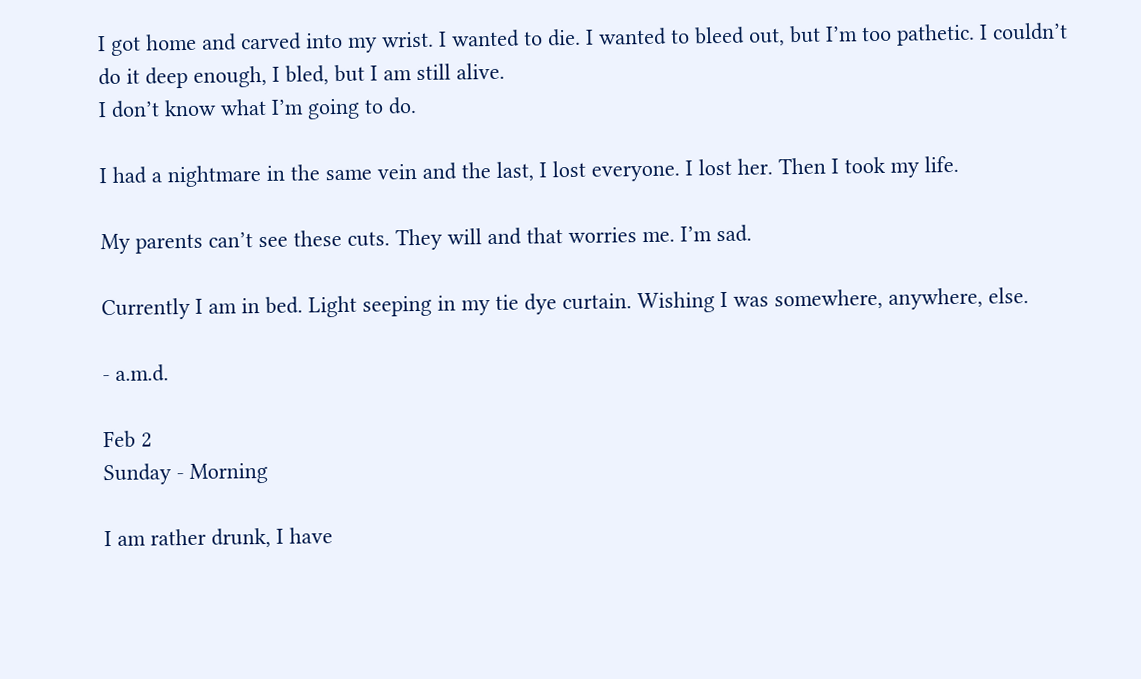I got home and carved into my wrist. I wanted to die. I wanted to bleed out, but I’m too pathetic. I couldn’t do it deep enough, I bled, but I am still alive.
I don’t know what I’m going to do.

I had a nightmare in the same vein and the last, I lost everyone. I lost her. Then I took my life.

My parents can’t see these cuts. They will and that worries me. I’m sad.

Currently I am in bed. Light seeping in my tie dye curtain. Wishing I was somewhere, anywhere, else.

- a.m.d.

Feb 2
Sunday - Morning

I am rather drunk, I have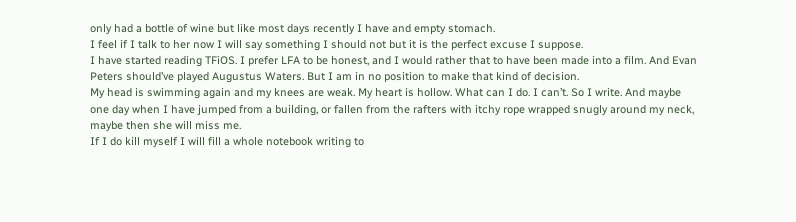only had a bottle of wine but like most days recently I have and empty stomach.
I feel if I talk to her now I will say something I should not but it is the perfect excuse I suppose.
I have started reading TFiOS. I prefer LFA to be honest, and I would rather that to have been made into a film. And Evan Peters should’ve played Augustus Waters. But I am in no position to make that kind of decision.
My head is swimming again and my knees are weak. My heart is hollow. What can I do. I can’t. So I write. And maybe one day when I have jumped from a building, or fallen from the rafters with itchy rope wrapped snugly around my neck, maybe then she will miss me.
If I do kill myself I will fill a whole notebook writing to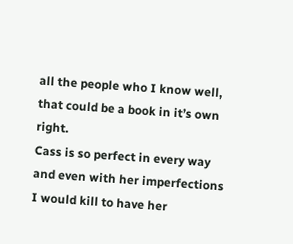all the people who I know well, that could be a book in it’s own right.
Cass is so perfect in every way and even with her imperfections I would kill to have her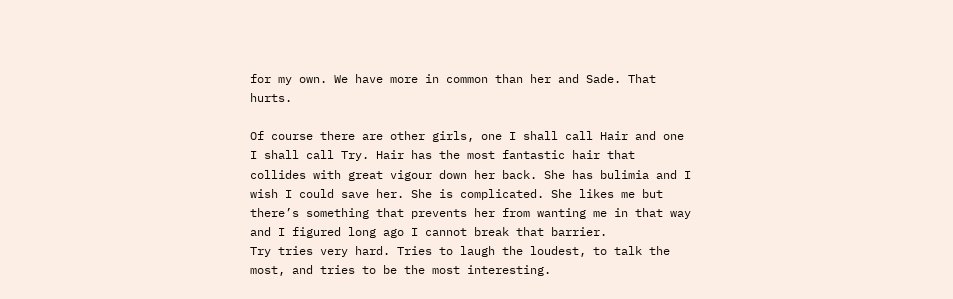for my own. We have more in common than her and Sade. That hurts.

Of course there are other girls, one I shall call Hair and one I shall call Try. Hair has the most fantastic hair that collides with great vigour down her back. She has bulimia and I wish I could save her. She is complicated. She likes me but there’s something that prevents her from wanting me in that way and I figured long ago I cannot break that barrier.
Try tries very hard. Tries to laugh the loudest, to talk the most, and tries to be the most interesting.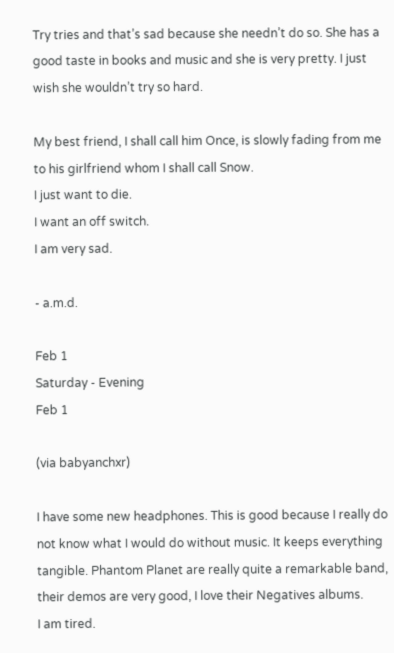Try tries and that’s sad because she needn’t do so. She has a good taste in books and music and she is very pretty. I just wish she wouldn’t try so hard.

My best friend, I shall call him Once, is slowly fading from me to his girlfriend whom I shall call Snow.
I just want to die.
I want an off switch.
I am very sad.

- a.m.d.

Feb 1
Saturday - Evening
Feb 1

(via babyanchxr)

I have some new headphones. This is good because I really do not know what I would do without music. It keeps everything tangible. Phantom Planet are really quite a remarkable band, their demos are very good, I love their Negatives albums.
I am tired.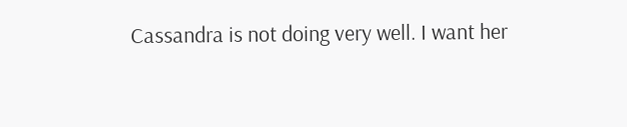Cassandra is not doing very well. I want her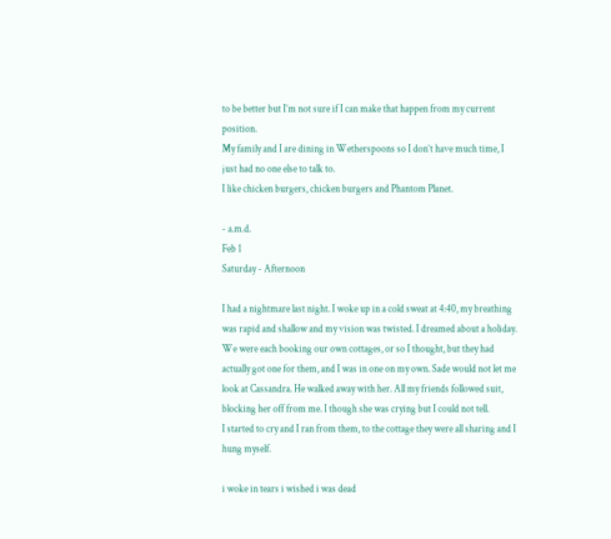to be better but I’m not sure if I can make that happen from my current position.
My family and I are dining in Wetherspoons so I don’t have much time, I just had no one else to talk to.
I like chicken burgers, chicken burgers and Phantom Planet.

- a.m.d.
Feb 1
Saturday - Afternoon

I had a nightmare last night. I woke up in a cold sweat at 4:40, my breathing was rapid and shallow and my vision was twisted. I dreamed about a holiday. We were each booking our own cottages, or so I thought, but they had actually got one for them, and I was in one on my own. Sade would not let me look at Cassandra. He walked away with her. All my friends followed suit, blocking her off from me. I though she was crying but I could not tell.
I started to cry and I ran from them, to the cottage they were all sharing and I hung myself.

i woke in tears i wished i was dead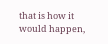that is how it would happen,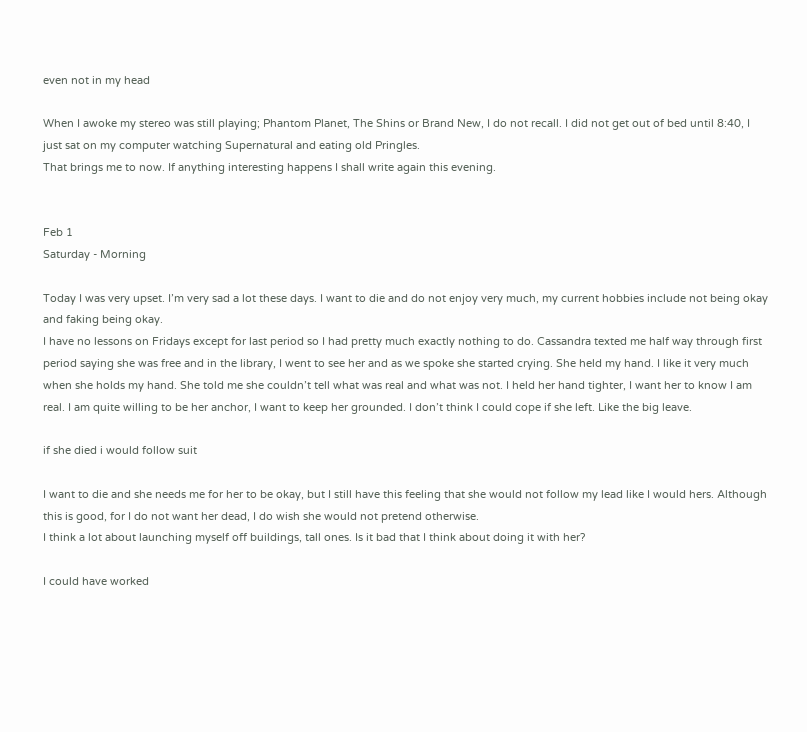even not in my head

When I awoke my stereo was still playing; Phantom Planet, The Shins or Brand New, I do not recall. I did not get out of bed until 8:40, I just sat on my computer watching Supernatural and eating old Pringles.
That brings me to now. If anything interesting happens I shall write again this evening.


Feb 1
Saturday - Morning

Today I was very upset. I’m very sad a lot these days. I want to die and do not enjoy very much, my current hobbies include not being okay and faking being okay.
I have no lessons on Fridays except for last period so I had pretty much exactly nothing to do. Cassandra texted me half way through first period saying she was free and in the library, I went to see her and as we spoke she started crying. She held my hand. I like it very much when she holds my hand. She told me she couldn’t tell what was real and what was not. I held her hand tighter, I want her to know I am real. I am quite willing to be her anchor, I want to keep her grounded. I don’t think I could cope if she left. Like the big leave.

if she died i would follow suit

I want to die and she needs me for her to be okay, but I still have this feeling that she would not follow my lead like I would hers. Although this is good, for I do not want her dead, I do wish she would not pretend otherwise.
I think a lot about launching myself off buildings, tall ones. Is it bad that I think about doing it with her?

I could have worked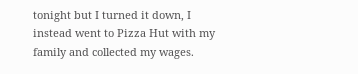tonight but I turned it down, I instead went to Pizza Hut with my family and collected my wages.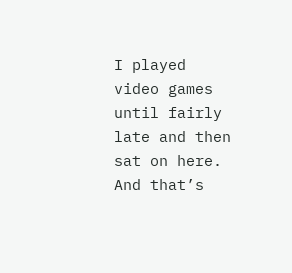I played video games until fairly late and then sat on here. And that’s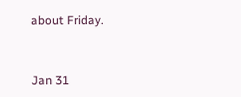about Friday.


Jan 31